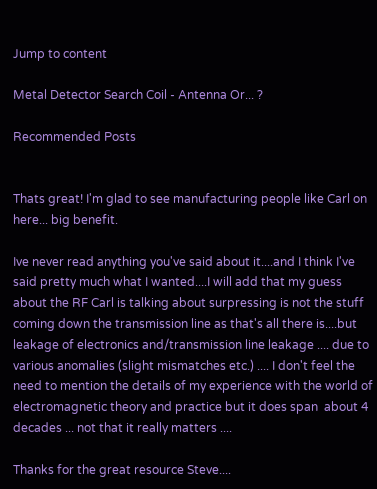Jump to content

Metal Detector Search Coil - Antenna Or... ?

Recommended Posts


Thats great! I'm glad to see manufacturing people like Carl on here... big benefit.

Ive never read anything you've said about it....and I think I've said pretty much what I wanted....I will add that my guess about the RF Carl is talking about surpressing is not the stuff coming down the transmission line as that's all there is....but leakage of electronics and/transmission line leakage .... due to various anomalies (slight mismatches etc.) .... I don't feel the need to mention the details of my experience with the world of electromagnetic theory and practice but it does span  about 4 decades ... not that it really matters ....

Thanks for the great resource Steve....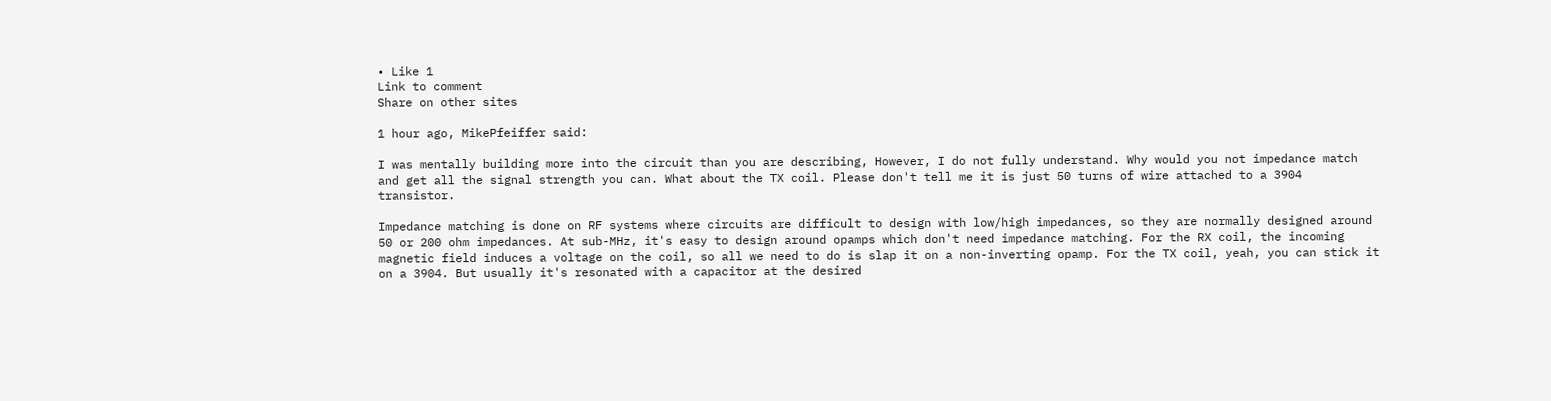• Like 1
Link to comment
Share on other sites

1 hour ago, MikePfeiffer said:

I was mentally building more into the circuit than you are describing, However, I do not fully understand. Why would you not impedance match and get all the signal strength you can. What about the TX coil. Please don't tell me it is just 50 turns of wire attached to a 3904 transistor.

Impedance matching is done on RF systems where circuits are difficult to design with low/high impedances, so they are normally designed around 50 or 200 ohm impedances. At sub-MHz, it's easy to design around opamps which don't need impedance matching. For the RX coil, the incoming magnetic field induces a voltage on the coil, so all we need to do is slap it on a non-inverting opamp. For the TX coil, yeah, you can stick it on a 3904. But usually it's resonated with a capacitor at the desired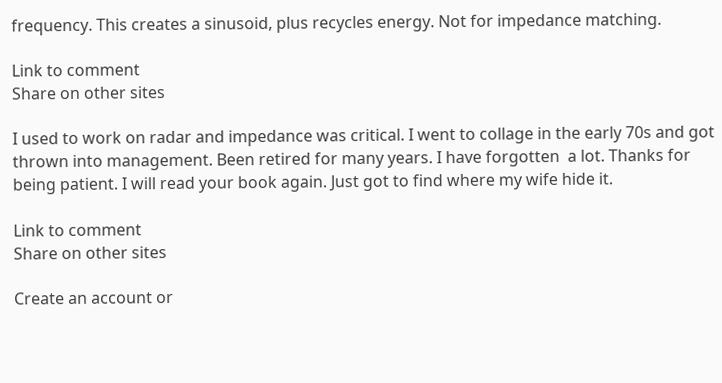frequency. This creates a sinusoid, plus recycles energy. Not for impedance matching.

Link to comment
Share on other sites

I used to work on radar and impedance was critical. I went to collage in the early 70s and got thrown into management. Been retired for many years. I have forgotten  a lot. Thanks for being patient. I will read your book again. Just got to find where my wife hide it.

Link to comment
Share on other sites

Create an account or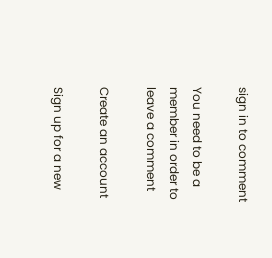sign in to comment

You need to be a member in order to leave a comment

Create an account

Sign up for a new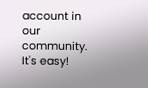account in our community. It's easy!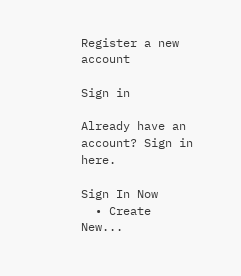Register a new account

Sign in

Already have an account? Sign in here.

Sign In Now
  • Create New...